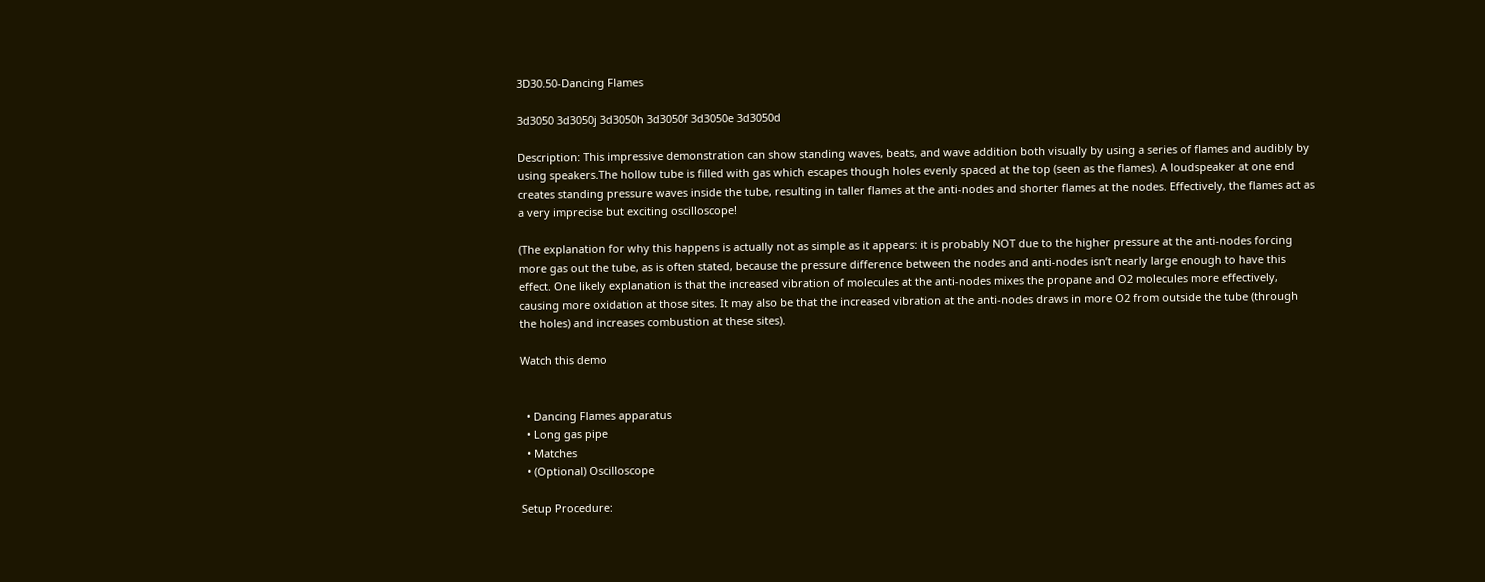3D30.50-Dancing Flames

3d3050 3d3050j 3d3050h 3d3050f 3d3050e 3d3050d

Description: This impressive demonstration can show standing waves, beats, and wave addition both visually by using a series of flames and audibly by using speakers.The hollow tube is filled with gas which escapes though holes evenly spaced at the top (seen as the flames). A loudspeaker at one end creates standing pressure waves inside the tube, resulting in taller flames at the anti-nodes and shorter flames at the nodes. Effectively, the flames act as a very imprecise but exciting oscilloscope!

(The explanation for why this happens is actually not as simple as it appears: it is probably NOT due to the higher pressure at the anti-nodes forcing more gas out the tube, as is often stated, because the pressure difference between the nodes and anti-nodes isn’t nearly large enough to have this effect. One likely explanation is that the increased vibration of molecules at the anti-nodes mixes the propane and O2 molecules more effectively, causing more oxidation at those sites. It may also be that the increased vibration at the anti-nodes draws in more O2 from outside the tube (through the holes) and increases combustion at these sites).

Watch this demo


  • Dancing Flames apparatus
  • Long gas pipe
  • Matches
  • (Optional) Oscilloscope

Setup Procedure: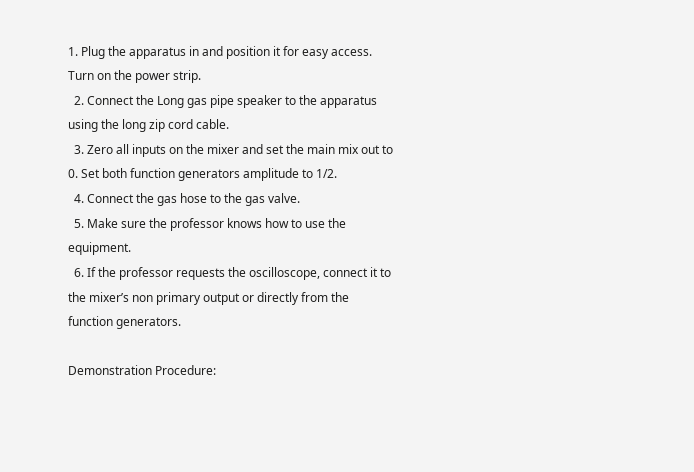1. Plug the apparatus in and position it for easy access. Turn on the power strip.
  2. Connect the Long gas pipe speaker to the apparatus using the long zip cord cable.
  3. Zero all inputs on the mixer and set the main mix out to 0. Set both function generators amplitude to 1/2.
  4. Connect the gas hose to the gas valve.
  5. Make sure the professor knows how to use the equipment.
  6. If the professor requests the oscilloscope, connect it to the mixer’s non primary output or directly from the function generators.

Demonstration Procedure: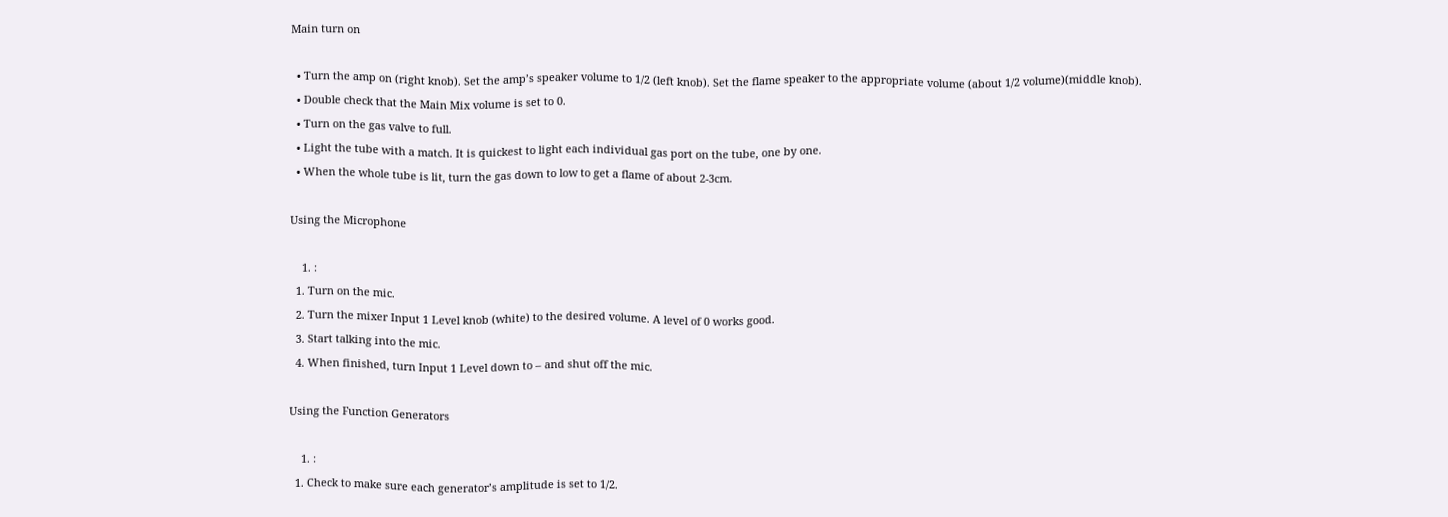Main turn on

  • Turn the amp on (right knob). Set the amp’s speaker volume to 1/2 (left knob). Set the flame speaker to the appropriate volume (about 1/2 volume)(middle knob).
  • Double check that the Main Mix volume is set to 0.
  • Turn on the gas valve to full.
  • Light the tube with a match. It is quickest to light each individual gas port on the tube, one by one.
  • When the whole tube is lit, turn the gas down to low to get a flame of about 2-3cm.

Using the Microphone

    1. :
  1. Turn on the mic.
  2. Turn the mixer Input 1 Level knob (white) to the desired volume. A level of 0 works good.
  3. Start talking into the mic.
  4. When finished, turn Input 1 Level down to – and shut off the mic.

Using the Function Generators

    1. :
  1. Check to make sure each generator’s amplitude is set to 1/2.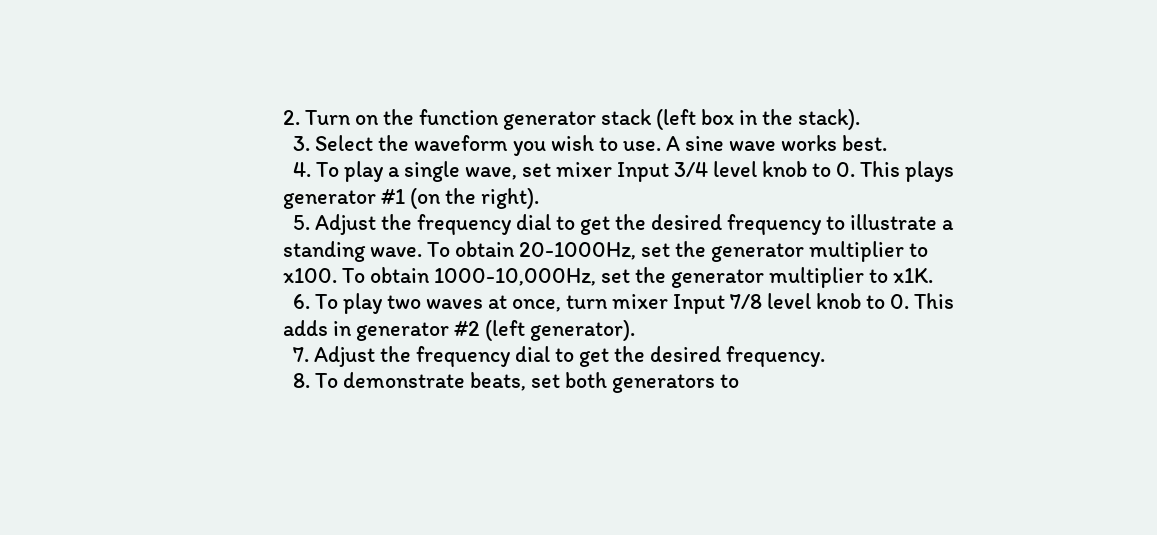2. Turn on the function generator stack (left box in the stack).
  3. Select the waveform you wish to use. A sine wave works best.
  4. To play a single wave, set mixer Input 3/4 level knob to 0. This plays generator #1 (on the right).
  5. Adjust the frequency dial to get the desired frequency to illustrate a standing wave. To obtain 20-1000Hz, set the generator multiplier to x100. To obtain 1000-10,000Hz, set the generator multiplier to x1K.
  6. To play two waves at once, turn mixer Input 7/8 level knob to 0. This adds in generator #2 (left generator).
  7. Adjust the frequency dial to get the desired frequency.
  8. To demonstrate beats, set both generators to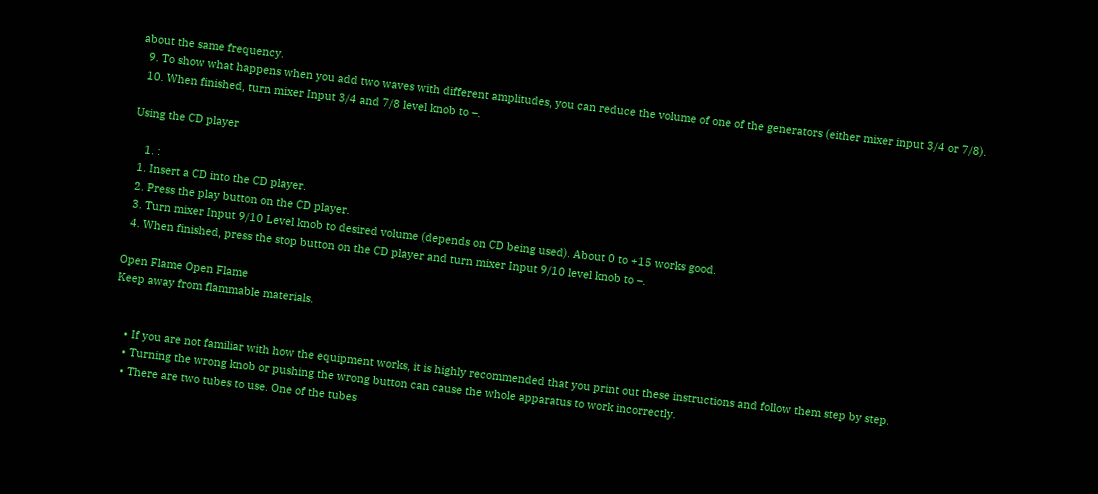about the same frequency.
  9. To show what happens when you add two waves with different amplitudes, you can reduce the volume of one of the generators (either mixer input 3/4 or 7/8).
  10. When finished, turn mixer Input 3/4 and 7/8 level knob to –.

Using the CD player

    1. :
  1. Insert a CD into the CD player.
  2. Press the play button on the CD player.
  3. Turn mixer Input 9/10 Level knob to desired volume (depends on CD being used). About 0 to +15 works good.
  4. When finished, press the stop button on the CD player and turn mixer Input 9/10 level knob to –.

Open Flame Open Flame
Keep away from flammable materials.


    • If you are not familiar with how the equipment works, it is highly recommended that you print out these instructions and follow them step by step.
    • Turning the wrong knob or pushing the wrong button can cause the whole apparatus to work incorrectly.
    • There are two tubes to use. One of the tubes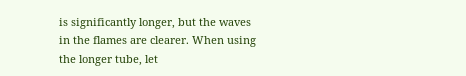is significantly longer, but the waves in the flames are clearer. When using the longer tube, let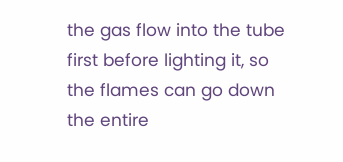the gas flow into the tube first before lighting it, so the flames can go down the entire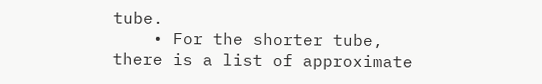tube.
    • For the shorter tube, there is a list of approximate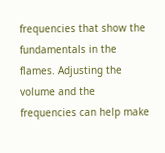frequencies that show the fundamentals in the flames. Adjusting the volume and the frequencies can help make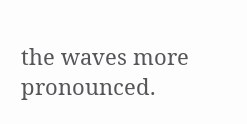the waves more pronounced.